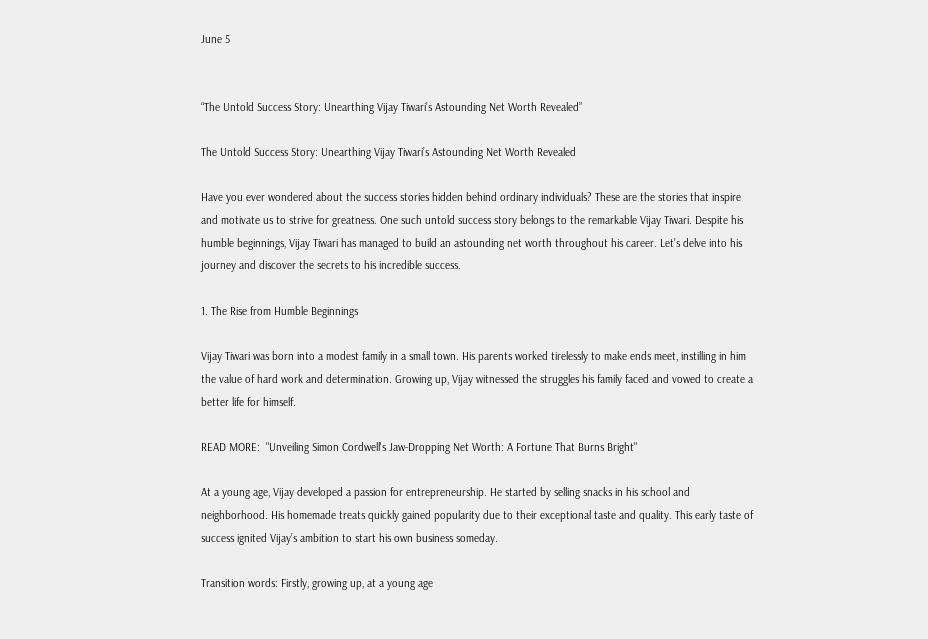June 5


“The Untold Success Story: Unearthing Vijay Tiwari’s Astounding Net Worth Revealed”

The Untold Success Story: Unearthing Vijay Tiwari’s Astounding Net Worth Revealed

Have you ever wondered about the success stories hidden behind ordinary individuals? These are the stories that inspire and motivate us to strive for greatness. One such untold success story belongs to the remarkable Vijay Tiwari. Despite his humble beginnings, Vijay Tiwari has managed to build an astounding net worth throughout his career. Let’s delve into his journey and discover the secrets to his incredible success.

1. The Rise from Humble Beginnings

Vijay Tiwari was born into a modest family in a small town. His parents worked tirelessly to make ends meet, instilling in him the value of hard work and determination. Growing up, Vijay witnessed the struggles his family faced and vowed to create a better life for himself.

READ MORE:  "Unveiling Simon Cordwell's Jaw-Dropping Net Worth: A Fortune That Burns Bright"

At a young age, Vijay developed a passion for entrepreneurship. He started by selling snacks in his school and neighborhood. His homemade treats quickly gained popularity due to their exceptional taste and quality. This early taste of success ignited Vijay’s ambition to start his own business someday.

Transition words: Firstly, growing up, at a young age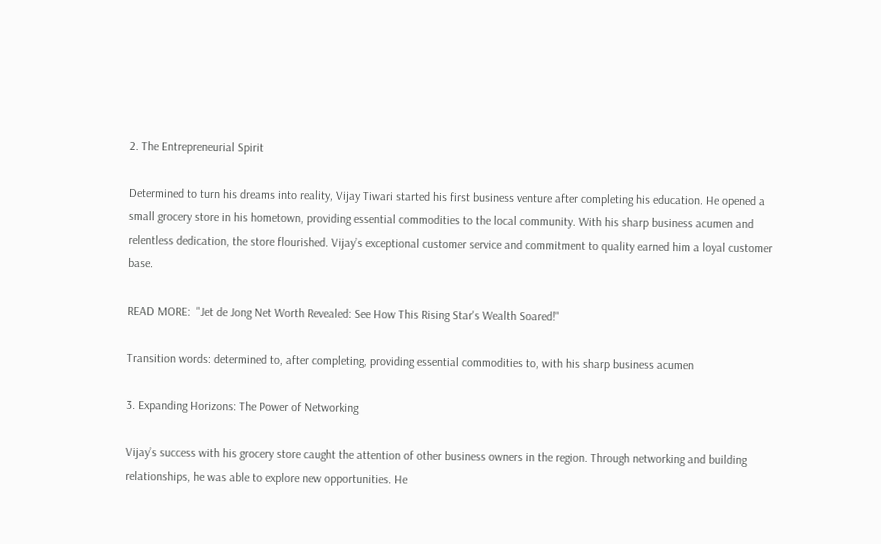2. The Entrepreneurial Spirit

Determined to turn his dreams into reality, Vijay Tiwari started his first business venture after completing his education. He opened a small grocery store in his hometown, providing essential commodities to the local community. With his sharp business acumen and relentless dedication, the store flourished. Vijay’s exceptional customer service and commitment to quality earned him a loyal customer base.

READ MORE:  "Jet de Jong Net Worth Revealed: See How This Rising Star's Wealth Soared!"

Transition words: determined to, after completing, providing essential commodities to, with his sharp business acumen

3. Expanding Horizons: The Power of Networking

Vijay’s success with his grocery store caught the attention of other business owners in the region. Through networking and building relationships, he was able to explore new opportunities. He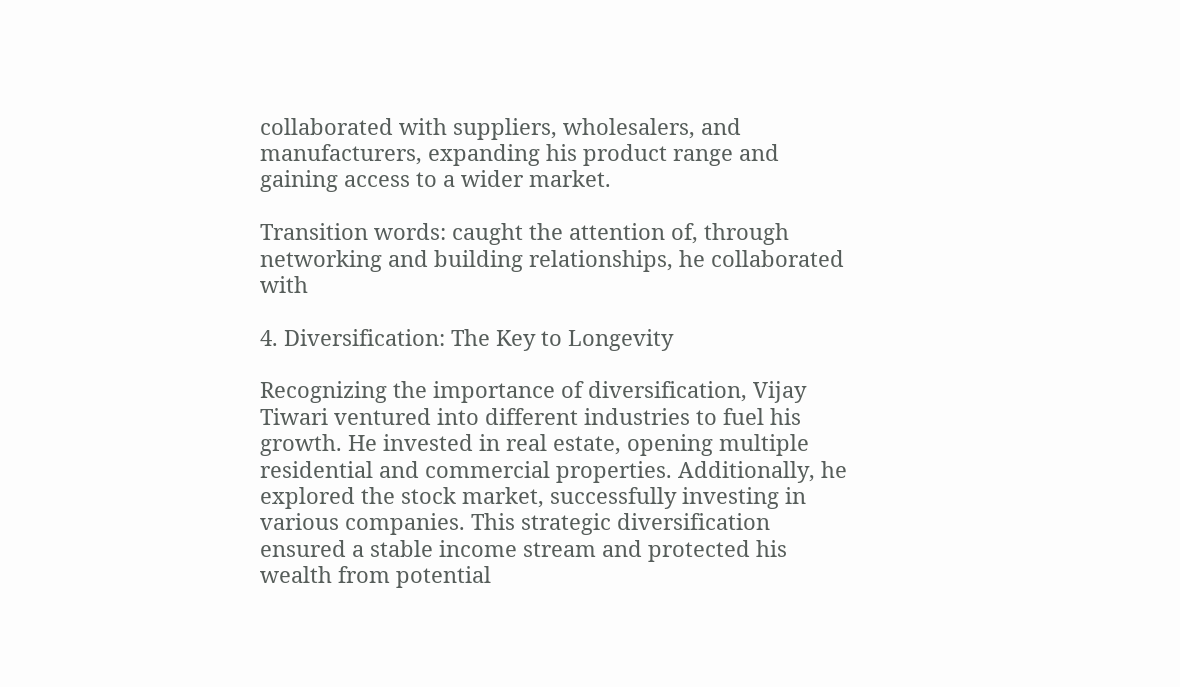collaborated with suppliers, wholesalers, and manufacturers, expanding his product range and gaining access to a wider market.

Transition words: caught the attention of, through networking and building relationships, he collaborated with

4. Diversification: The Key to Longevity

Recognizing the importance of diversification, Vijay Tiwari ventured into different industries to fuel his growth. He invested in real estate, opening multiple residential and commercial properties. Additionally, he explored the stock market, successfully investing in various companies. This strategic diversification ensured a stable income stream and protected his wealth from potential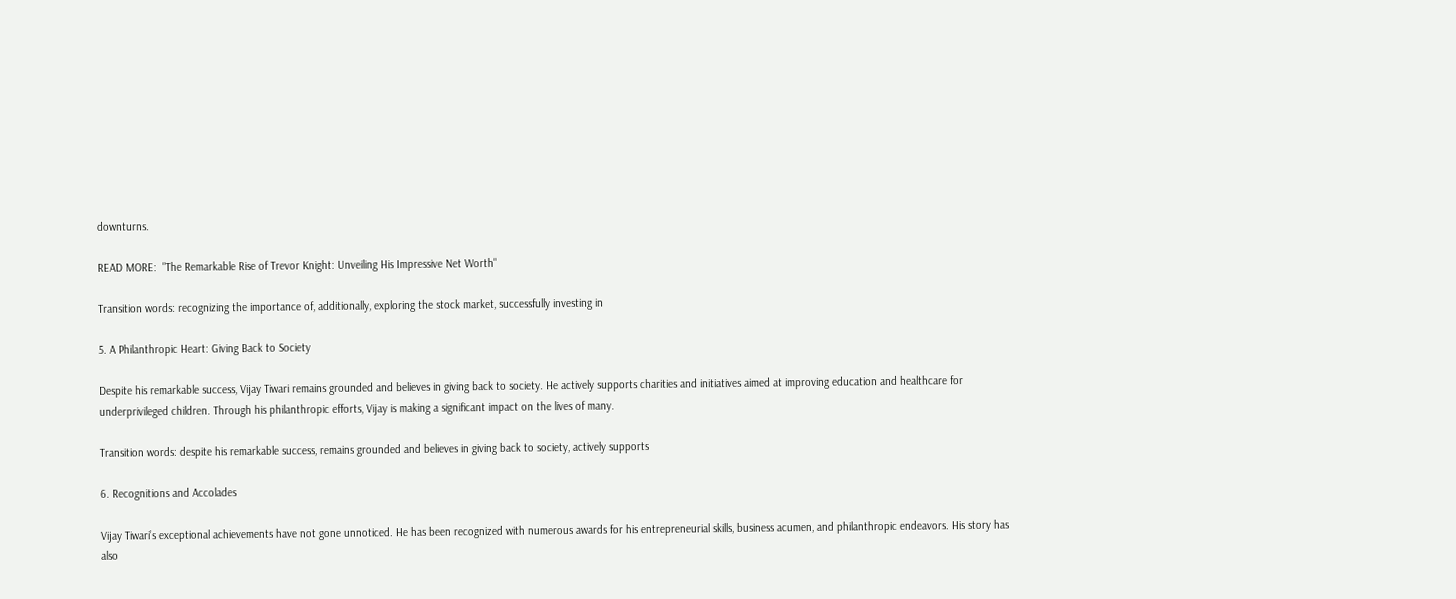downturns.

READ MORE:  "The Remarkable Rise of Trevor Knight: Unveiling His Impressive Net Worth"

Transition words: recognizing the importance of, additionally, exploring the stock market, successfully investing in

5. A Philanthropic Heart: Giving Back to Society

Despite his remarkable success, Vijay Tiwari remains grounded and believes in giving back to society. He actively supports charities and initiatives aimed at improving education and healthcare for underprivileged children. Through his philanthropic efforts, Vijay is making a significant impact on the lives of many.

Transition words: despite his remarkable success, remains grounded and believes in giving back to society, actively supports

6. Recognitions and Accolades

Vijay Tiwari’s exceptional achievements have not gone unnoticed. He has been recognized with numerous awards for his entrepreneurial skills, business acumen, and philanthropic endeavors. His story has also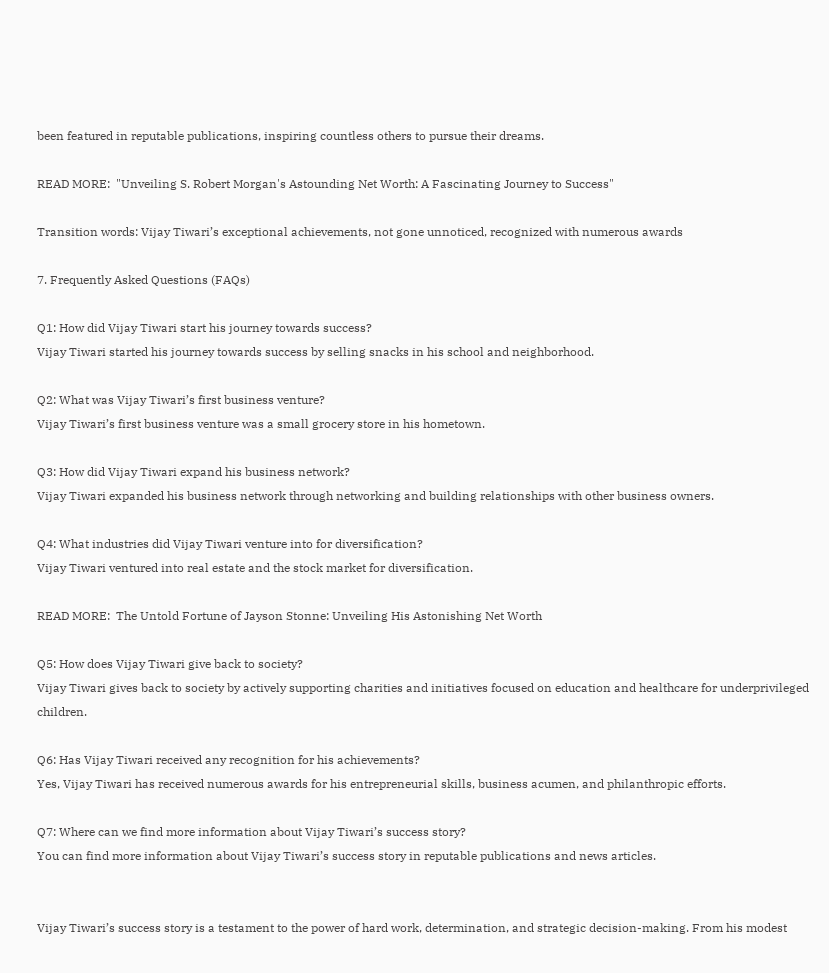been featured in reputable publications, inspiring countless others to pursue their dreams.

READ MORE:  "Unveiling S. Robert Morgan's Astounding Net Worth: A Fascinating Journey to Success"

Transition words: Vijay Tiwari’s exceptional achievements, not gone unnoticed, recognized with numerous awards

7. Frequently Asked Questions (FAQs)

Q1: How did Vijay Tiwari start his journey towards success?
Vijay Tiwari started his journey towards success by selling snacks in his school and neighborhood.

Q2: What was Vijay Tiwari’s first business venture?
Vijay Tiwari’s first business venture was a small grocery store in his hometown.

Q3: How did Vijay Tiwari expand his business network?
Vijay Tiwari expanded his business network through networking and building relationships with other business owners.

Q4: What industries did Vijay Tiwari venture into for diversification?
Vijay Tiwari ventured into real estate and the stock market for diversification.

READ MORE:  The Untold Fortune of Jayson Stonne: Unveiling His Astonishing Net Worth

Q5: How does Vijay Tiwari give back to society?
Vijay Tiwari gives back to society by actively supporting charities and initiatives focused on education and healthcare for underprivileged children.

Q6: Has Vijay Tiwari received any recognition for his achievements?
Yes, Vijay Tiwari has received numerous awards for his entrepreneurial skills, business acumen, and philanthropic efforts.

Q7: Where can we find more information about Vijay Tiwari’s success story?
You can find more information about Vijay Tiwari’s success story in reputable publications and news articles.


Vijay Tiwari’s success story is a testament to the power of hard work, determination, and strategic decision-making. From his modest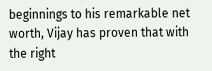beginnings to his remarkable net worth, Vijay has proven that with the right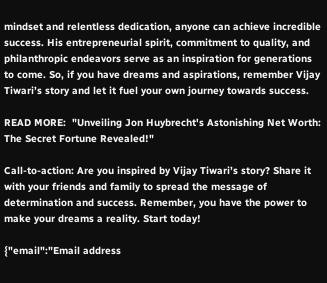mindset and relentless dedication, anyone can achieve incredible success. His entrepreneurial spirit, commitment to quality, and philanthropic endeavors serve as an inspiration for generations to come. So, if you have dreams and aspirations, remember Vijay Tiwari’s story and let it fuel your own journey towards success.

READ MORE:  "Unveiling Jon Huybrecht's Astonishing Net Worth: The Secret Fortune Revealed!"

Call-to-action: Are you inspired by Vijay Tiwari’s story? Share it with your friends and family to spread the message of determination and success. Remember, you have the power to make your dreams a reality. Start today!

{"email":"Email address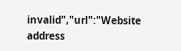invalid","url":"Website address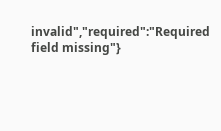invalid","required":"Required field missing"}